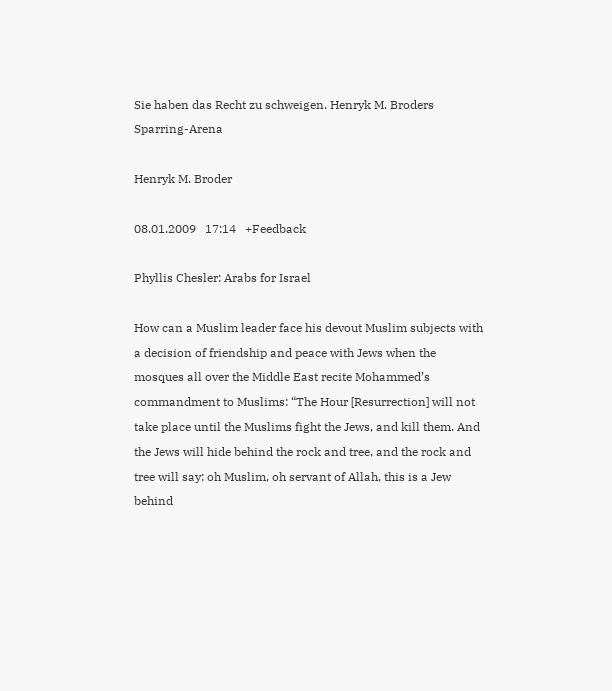Sie haben das Recht zu schweigen. Henryk M. Broders Sparring-Arena

Henryk M. Broder

08.01.2009   17:14   +Feedback

Phyllis Chesler: Arabs for Israel

How can a Muslim leader face his devout Muslim subjects with a decision of friendship and peace with Jews when the mosques all over the Middle East recite Mohammed’s commandment to Muslims: “The Hour [Resurrection] will not take place until the Muslims fight the Jews, and kill them. And the Jews will hide behind the rock and tree, and the rock and tree will say: oh Muslim, oh servant of Allah, this is a Jew behind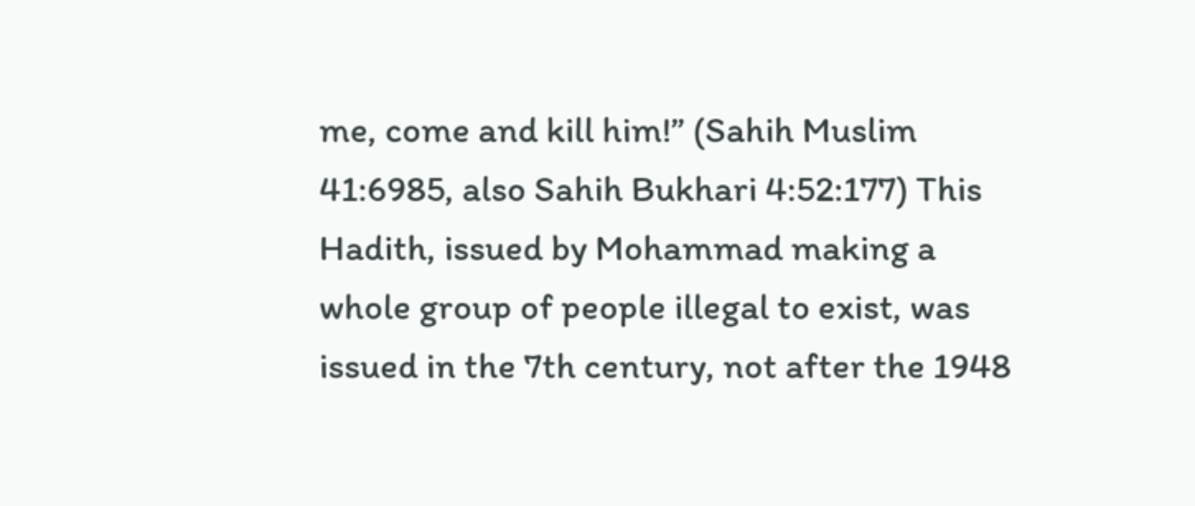me, come and kill him!” (Sahih Muslim 41:6985, also Sahih Bukhari 4:52:177) This Hadith, issued by Mohammad making a whole group of people illegal to exist, was issued in the 7th century, not after the 1948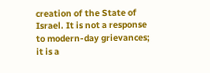creation of the State of Israel. It is not a response to modern-day grievances; it is a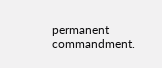permanent commandment.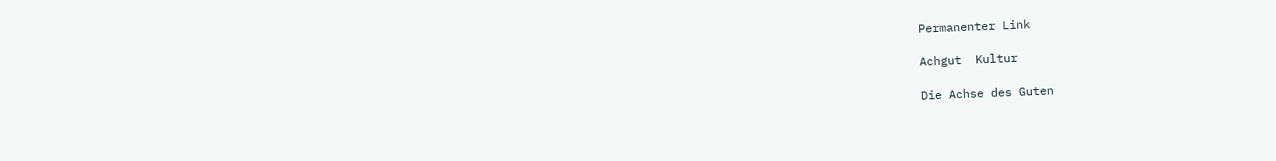Permanenter Link

Achgut  Kultur

Die Achse des Guten